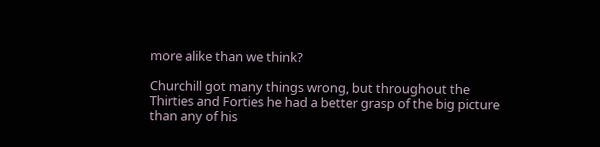more alike than we think?

Churchill got many things wrong, but throughout the Thirties and Forties he had a better grasp of the big picture than any of his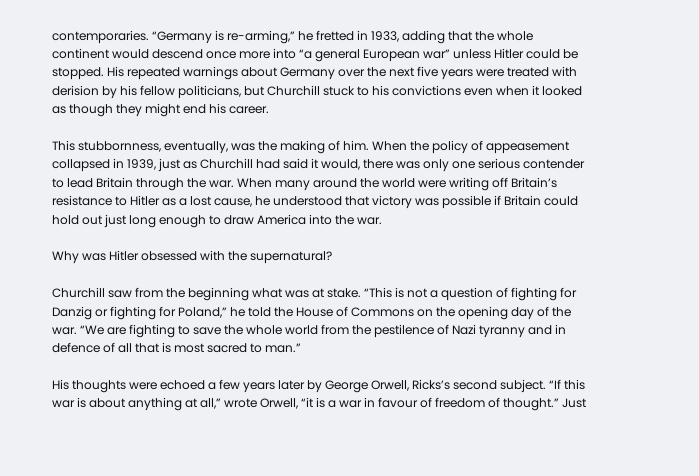contemporaries. “Germany is re-arming,” he fretted in 1933, adding that the whole continent would descend once more into “a general European war” unless Hitler could be stopped. His repeated warnings about Germany over the next five years were treated with derision by his fellow politicians, but Churchill stuck to his convictions even when it looked as though they might end his career.

This stubbornness, eventually, was the making of him. When the policy of appeasement collapsed in 1939, just as Churchill had said it would, there was only one serious contender to lead Britain through the war. When many around the world were writing off Britain’s resistance to Hitler as a lost cause, he understood that victory was possible if Britain could hold out just long enough to draw America into the war.

Why was Hitler obsessed with the supernatural?

Churchill saw from the beginning what was at stake. “This is not a question of fighting for Danzig or fighting for Poland,” he told the House of Commons on the opening day of the war. “We are fighting to save the whole world from the pestilence of Nazi tyranny and in defence of all that is most sacred to man.”

His thoughts were echoed a few years later by George Orwell, Ricks’s second subject. “If this war is about anything at all,” wrote Orwell, “it is a war in favour of freedom of thought.” Just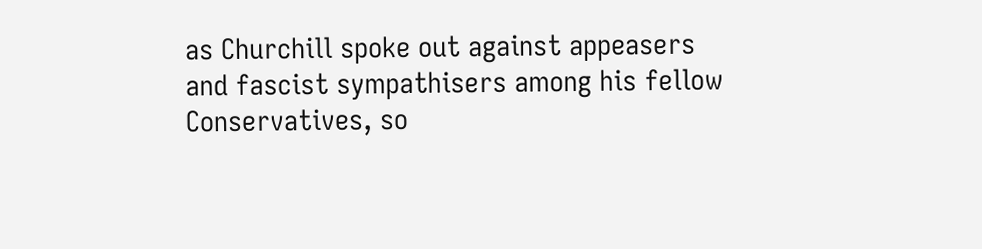as Churchill spoke out against appeasers and fascist sympathisers among his fellow Conservatives, so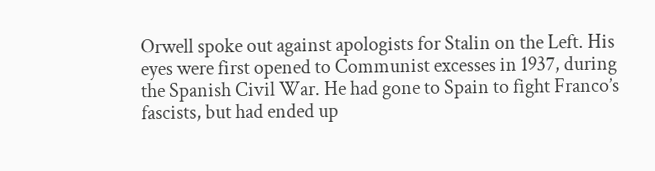Orwell spoke out against apologists for Stalin on the Left. His eyes were first opened to Communist excesses in 1937, during the Spanish Civil War. He had gone to Spain to fight Franco’s fascists, but had ended up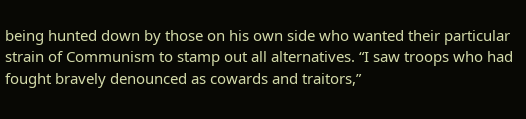being hunted down by those on his own side who wanted their particular strain of Communism to stamp out all alternatives. “I saw troops who had fought bravely denounced as cowards and traitors,”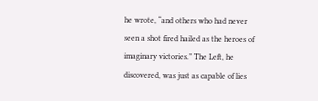he wrote, “and others who had never seen a shot fired hailed as the heroes of imaginary victories.” The Left, he discovered, was just as capable of lies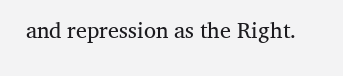and repression as the Right.